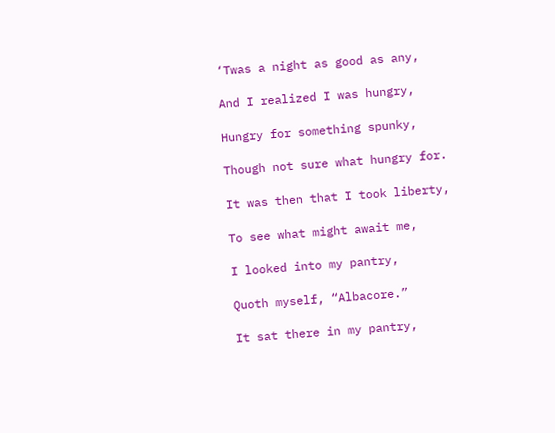‘Twas a night as good as any,

And I realized I was hungry,

Hungry for something spunky,

Though not sure what hungry for.

It was then that I took liberty,

To see what might await me,

I looked into my pantry,

Quoth myself, “Albacore.”

It sat there in my pantry,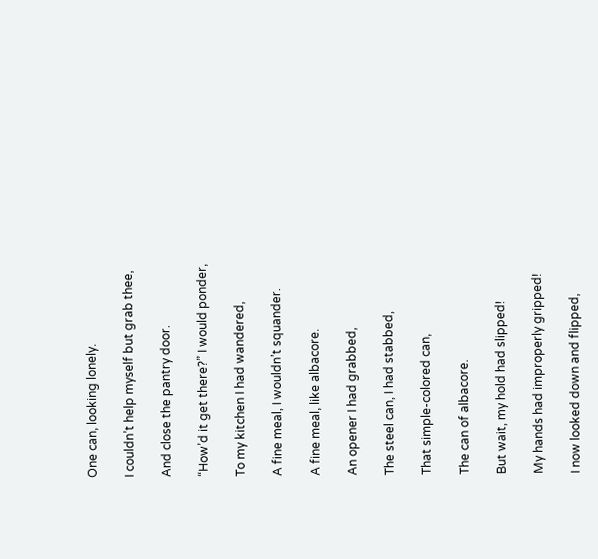One can, looking lonely.

I couldn’t help myself but grab thee,

And close the pantry door.

“How’d it get there?” I would ponder,

To my kitchen I had wandered,

A fine meal, I wouldn’t squander.

A fine meal, like albacore.

An opener I had grabbed,

The steel can, I had stabbed,

That simple-colored can,

The can of albacore.

But wait, my hold had slipped!

My hands had improperly gripped!

I now looked down and flipped,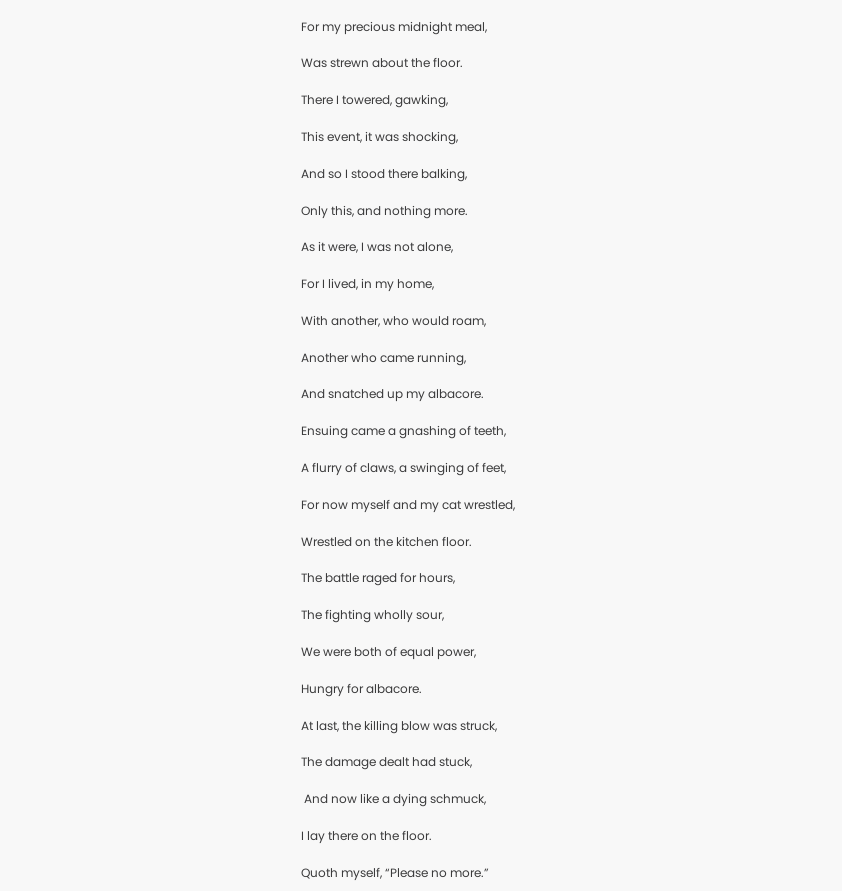For my precious midnight meal,

Was strewn about the floor.

There I towered, gawking,

This event, it was shocking,

And so I stood there balking,

Only this, and nothing more.

As it were, I was not alone,

For I lived, in my home,

With another, who would roam,

Another who came running,

And snatched up my albacore.

Ensuing came a gnashing of teeth,

A flurry of claws, a swinging of feet,

For now myself and my cat wrestled,

Wrestled on the kitchen floor.

The battle raged for hours,

The fighting wholly sour,

We were both of equal power,

Hungry for albacore.

At last, the killing blow was struck,

The damage dealt had stuck,

 And now like a dying schmuck,

I lay there on the floor.

Quoth myself, “Please no more.”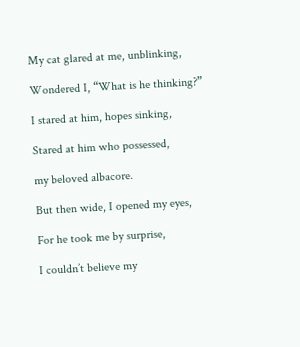My cat glared at me, unblinking,

Wondered I, “What is he thinking?”

I stared at him, hopes sinking,

Stared at him who possessed,

my beloved albacore.

But then wide, I opened my eyes,

For he took me by surprise,

I couldn’t believe my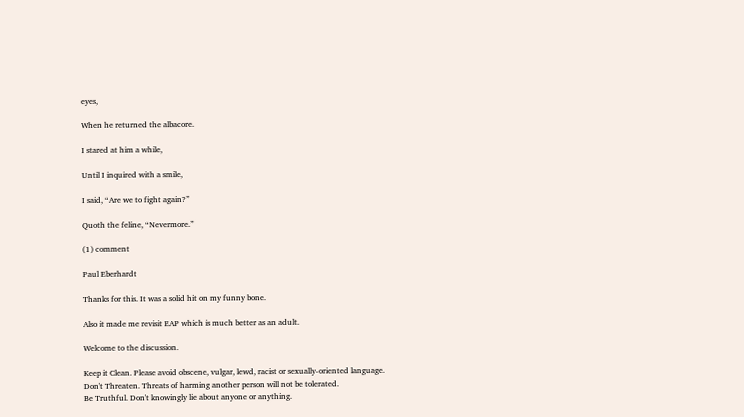eyes,

When he returned the albacore.

I stared at him a while,

Until I inquired with a smile,

I said, “Are we to fight again?”

Quoth the feline, “Nevermore.”

(1) comment

Paul Eberhardt

Thanks for this. It was a solid hit on my funny bone.

Also it made me revisit EAP which is much better as an adult.

Welcome to the discussion.

Keep it Clean. Please avoid obscene, vulgar, lewd, racist or sexually-oriented language.
Don't Threaten. Threats of harming another person will not be tolerated.
Be Truthful. Don't knowingly lie about anyone or anything.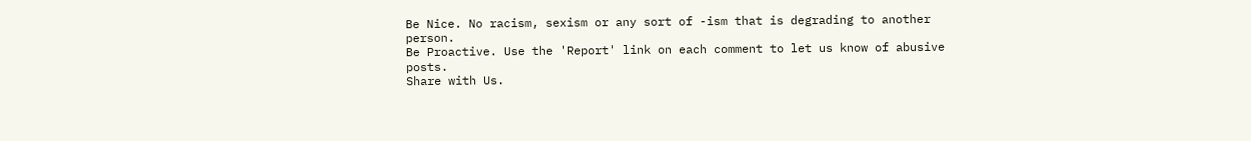Be Nice. No racism, sexism or any sort of -ism that is degrading to another person.
Be Proactive. Use the 'Report' link on each comment to let us know of abusive posts.
Share with Us.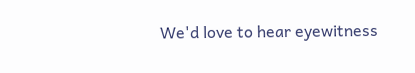We'd love to hear eyewitness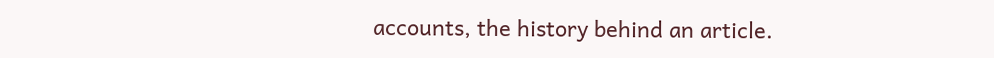accounts, the history behind an article.